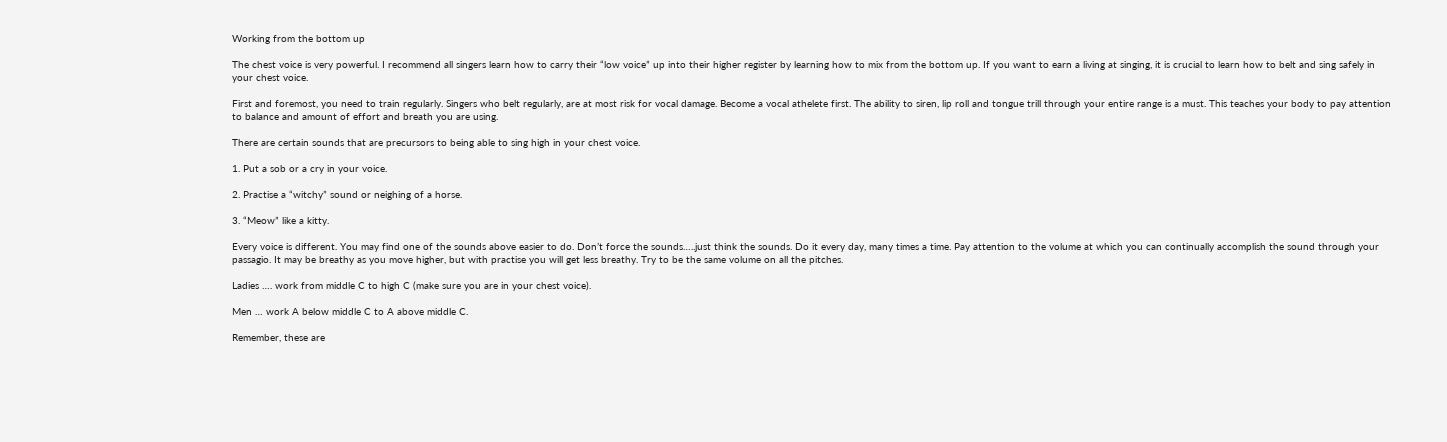Working from the bottom up

The chest voice is very powerful. I recommend all singers learn how to carry their “low voice” up into their higher register by learning how to mix from the bottom up. If you want to earn a living at singing, it is crucial to learn how to belt and sing safely in your chest voice.

First and foremost, you need to train regularly. Singers who belt regularly, are at most risk for vocal damage. Become a vocal athelete first. The ability to siren, lip roll and tongue trill through your entire range is a must. This teaches your body to pay attention to balance and amount of effort and breath you are using.

There are certain sounds that are precursors to being able to sing high in your chest voice.

1. Put a sob or a cry in your voice.

2. Practise a “witchy” sound or neighing of a horse.

3. “Meow” like a kitty.

Every voice is different. You may find one of the sounds above easier to do. Don’t force the sounds…..just think the sounds. Do it every day, many times a time. Pay attention to the volume at which you can continually accomplish the sound through your passagio. It may be breathy as you move higher, but with practise you will get less breathy. Try to be the same volume on all the pitches.

Ladies …. work from middle C to high C (make sure you are in your chest voice).

Men … work A below middle C to A above middle C.

Remember, these are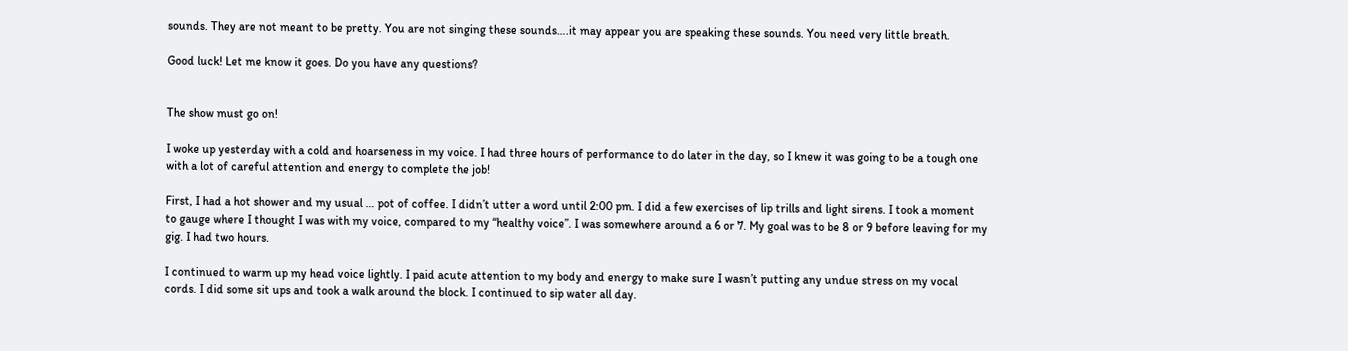sounds. They are not meant to be pretty. You are not singing these sounds….it may appear you are speaking these sounds. You need very little breath.

Good luck! Let me know it goes. Do you have any questions?


The show must go on!

I woke up yesterday with a cold and hoarseness in my voice. I had three hours of performance to do later in the day, so I knew it was going to be a tough one with a lot of careful attention and energy to complete the job!

First, I had a hot shower and my usual … pot of coffee. I didn’t utter a word until 2:00 pm. I did a few exercises of lip trills and light sirens. I took a moment to gauge where I thought I was with my voice, compared to my “healthy voice”. I was somewhere around a 6 or 7. My goal was to be 8 or 9 before leaving for my gig. I had two hours.

I continued to warm up my head voice lightly. I paid acute attention to my body and energy to make sure I wasn’t putting any undue stress on my vocal cords. I did some sit ups and took a walk around the block. I continued to sip water all day.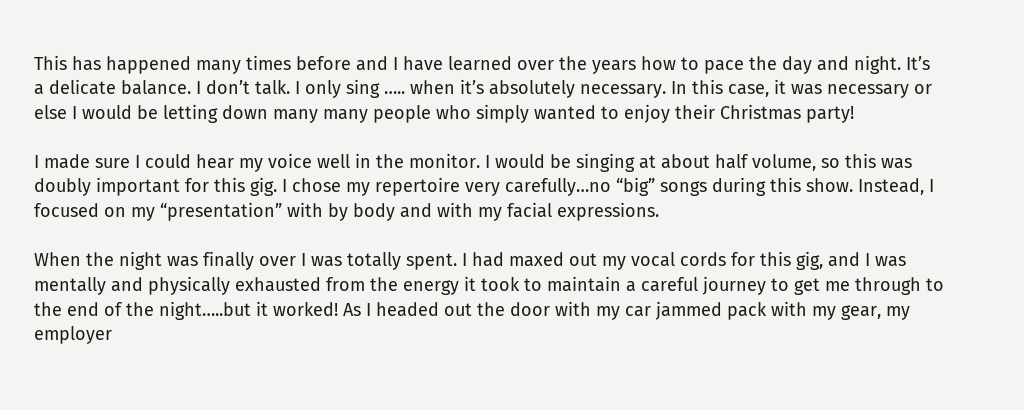This has happened many times before and I have learned over the years how to pace the day and night. It’s a delicate balance. I don’t talk. I only sing ….. when it’s absolutely necessary. In this case, it was necessary or else I would be letting down many many people who simply wanted to enjoy their Christmas party!

I made sure I could hear my voice well in the monitor. I would be singing at about half volume, so this was doubly important for this gig. I chose my repertoire very carefully…no “big” songs during this show. Instead, I focused on my “presentation” with by body and with my facial expressions.

When the night was finally over I was totally spent. I had maxed out my vocal cords for this gig, and I was mentally and physically exhausted from the energy it took to maintain a careful journey to get me through to the end of the night…..but it worked! As I headed out the door with my car jammed pack with my gear, my employer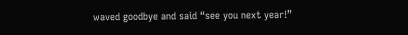waved goodbye and said “see you next year!”